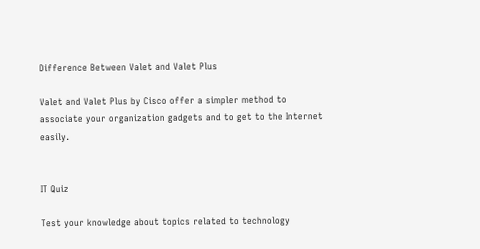Difference Between Valet and Valet Plus

Valet and Valet Plus by Cisco offer a simpler method to associate your organization gadgets and to get to the Internet easily.


IT Quiz

Test your knowledge about topics related to technology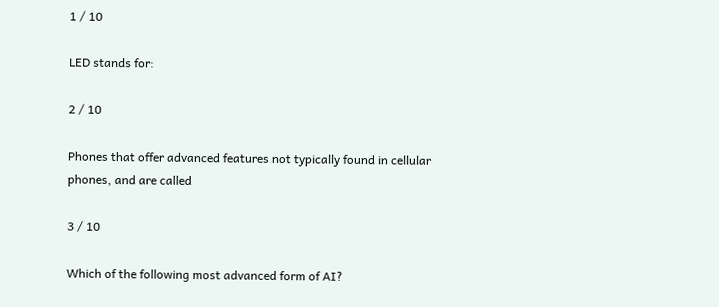1 / 10

LED stands for:

2 / 10

Phones that offer advanced features not typically found in cellular phones, and are called

3 / 10

Which of the following most advanced form of AI?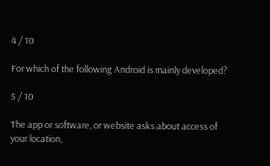4 / 10

For which of the following Android is mainly developed?

5 / 10

The app or software, or website asks about access of your location,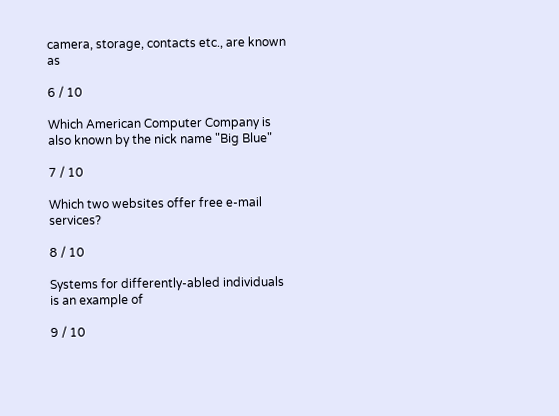camera, storage, contacts etc., are known as

6 / 10

Which American Computer Company is also known by the nick name "Big Blue"

7 / 10

Which two websites offer free e-mail services?

8 / 10

Systems for differently-abled individuals is an example of

9 / 10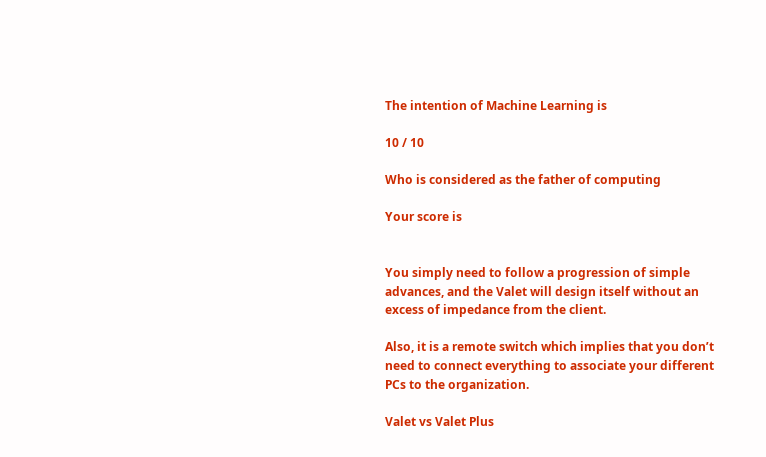The intention of Machine Learning is

10 / 10

Who is considered as the father of computing

Your score is


You simply need to follow a progression of simple advances, and the Valet will design itself without an excess of impedance from the client.

Also, it is a remote switch which implies that you don’t need to connect everything to associate your different PCs to the organization.

Valet vs Valet Plus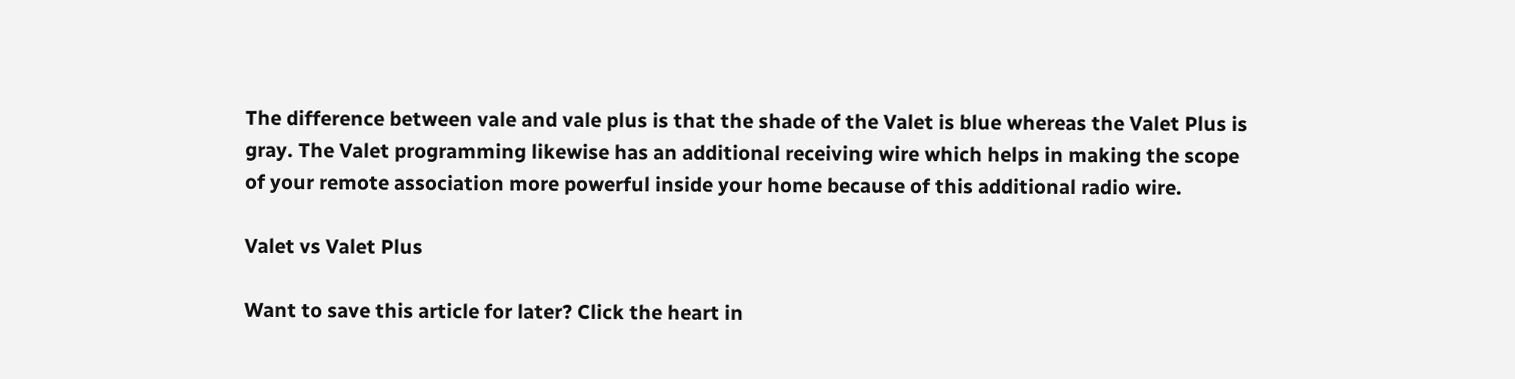The difference between vale and vale plus is that the shade of the Valet is blue whereas the Valet Plus is gray. The Valet programming likewise has an additional receiving wire which helps in making the scope of your remote association more powerful inside your home because of this additional radio wire.

Valet vs Valet Plus

Want to save this article for later? Click the heart in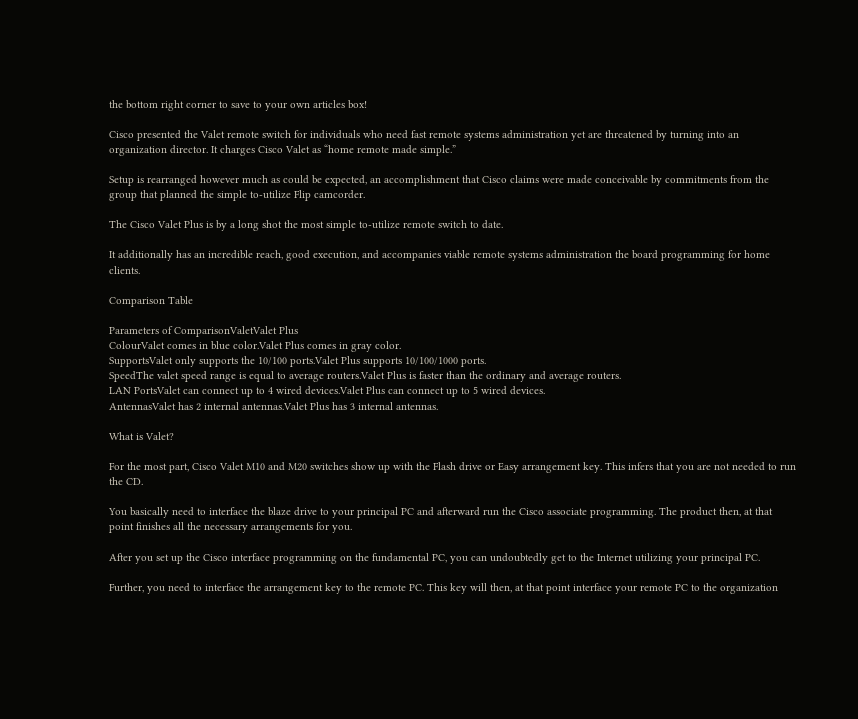the bottom right corner to save to your own articles box!

Cisco presented the Valet remote switch for individuals who need fast remote systems administration yet are threatened by turning into an organization director. It charges Cisco Valet as “home remote made simple.”

Setup is rearranged however much as could be expected, an accomplishment that Cisco claims were made conceivable by commitments from the group that planned the simple to-utilize Flip camcorder.

The Cisco Valet Plus is by a long shot the most simple to-utilize remote switch to date.

It additionally has an incredible reach, good execution, and accompanies viable remote systems administration the board programming for home clients.

Comparison Table

Parameters of ComparisonValetValet Plus
ColourValet comes in blue color.Valet Plus comes in gray color.
SupportsValet only supports the 10/100 ports.Valet Plus supports 10/100/1000 ports.
SpeedThe valet speed range is equal to average routers.Valet Plus is faster than the ordinary and average routers.
LAN PortsValet can connect up to 4 wired devices.Valet Plus can connect up to 5 wired devices.
AntennasValet has 2 internal antennas.Valet Plus has 3 internal antennas.

What is Valet?

For the most part, Cisco Valet M10 and M20 switches show up with the Flash drive or Easy arrangement key. This infers that you are not needed to run the CD.

You basically need to interface the blaze drive to your principal PC and afterward run the Cisco associate programming. The product then, at that point finishes all the necessary arrangements for you.

After you set up the Cisco interface programming on the fundamental PC, you can undoubtedly get to the Internet utilizing your principal PC.

Further, you need to interface the arrangement key to the remote PC. This key will then, at that point interface your remote PC to the organization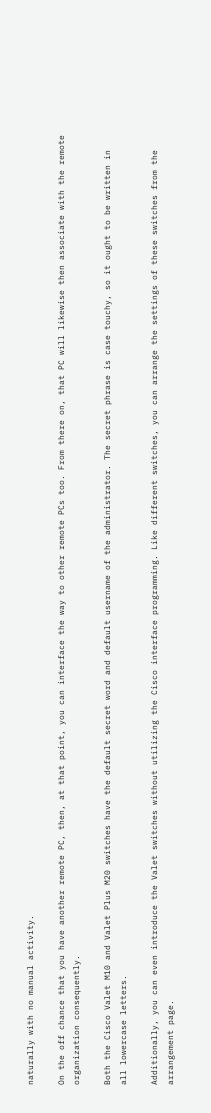naturally with no manual activity.

On the off chance that you have another remote PC, then, at that point, you can interface the way to other remote PCs too. From there on, that PC will likewise then associate with the remote organization consequently.

Both the Cisco Valet M10 and Valet Plus M20 switches have the default secret word and default username of the administrator. The secret phrase is case touchy, so it ought to be written in all lowercase letters.

Additionally, you can even introduce the Valet switches without utilizing the Cisco interface programming. Like different switches, you can arrange the settings of these switches from the arrangement page.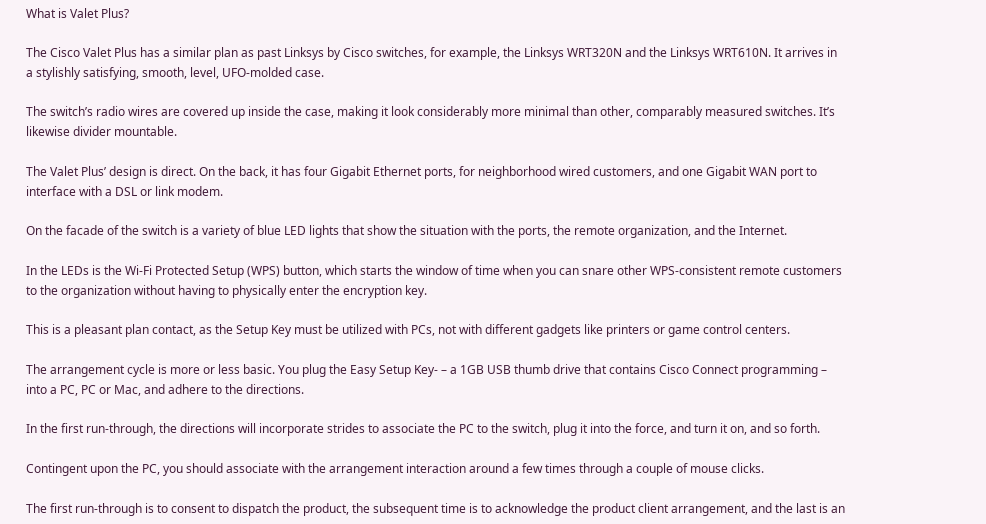What is Valet Plus?

The Cisco Valet Plus has a similar plan as past Linksys by Cisco switches, for example, the Linksys WRT320N and the Linksys WRT610N. It arrives in a stylishly satisfying, smooth, level, UFO-molded case.

The switch’s radio wires are covered up inside the case, making it look considerably more minimal than other, comparably measured switches. It’s likewise divider mountable.

The Valet Plus’ design is direct. On the back, it has four Gigabit Ethernet ports, for neighborhood wired customers, and one Gigabit WAN port to interface with a DSL or link modem.

On the facade of the switch is a variety of blue LED lights that show the situation with the ports, the remote organization, and the Internet.

In the LEDs is the Wi-Fi Protected Setup (WPS) button, which starts the window of time when you can snare other WPS-consistent remote customers to the organization without having to physically enter the encryption key.

This is a pleasant plan contact, as the Setup Key must be utilized with PCs, not with different gadgets like printers or game control centers.

The arrangement cycle is more or less basic. You plug the Easy Setup Key- – a 1GB USB thumb drive that contains Cisco Connect programming – into a PC, PC or Mac, and adhere to the directions.

In the first run-through, the directions will incorporate strides to associate the PC to the switch, plug it into the force, and turn it on, and so forth.

Contingent upon the PC, you should associate with the arrangement interaction around a few times through a couple of mouse clicks.

The first run-through is to consent to dispatch the product, the subsequent time is to acknowledge the product client arrangement, and the last is an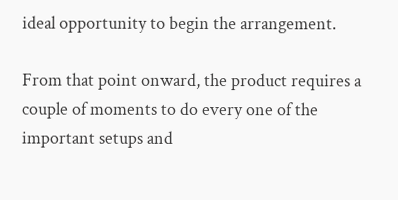ideal opportunity to begin the arrangement.

From that point onward, the product requires a couple of moments to do every one of the important setups and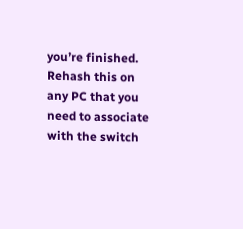you’re finished. Rehash this on any PC that you need to associate with the switch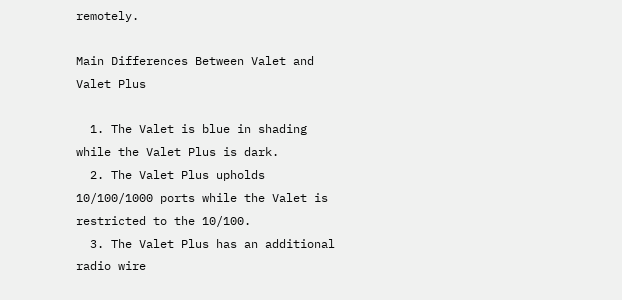remotely.

Main Differences Between Valet and Valet Plus

  1. The Valet is blue in shading while the Valet Plus is dark.
  2. The Valet Plus upholds 10/100/1000 ports while the Valet is restricted to the 10/100.
  3. The Valet Plus has an additional radio wire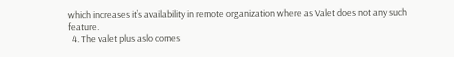which increases it’s availability in remote organization where as Valet does not any such feature.
  4. The valet plus aslo comes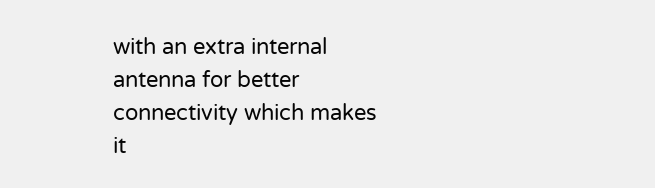with an extra internal antenna for better connectivity which makes it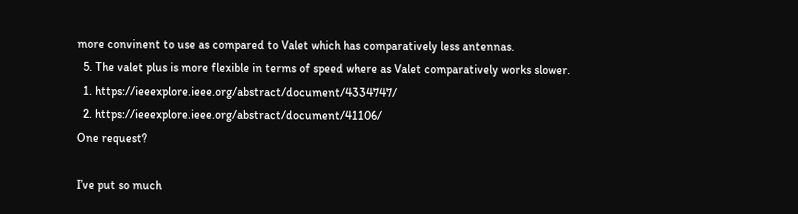more convinent to use as compared to Valet which has comparatively less antennas.
  5. The valet plus is more flexible in terms of speed where as Valet comparatively works slower.
  1. https://ieeexplore.ieee.org/abstract/document/4334747/
  2. https://ieeexplore.ieee.org/abstract/document/41106/
One request?

I’ve put so much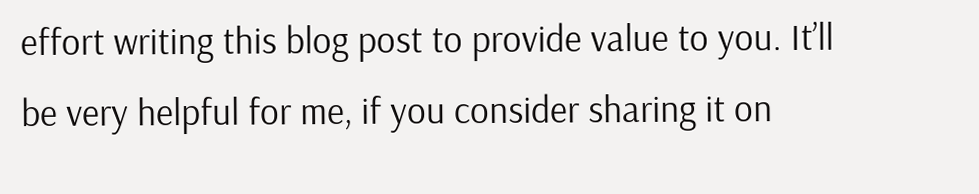effort writing this blog post to provide value to you. It’ll be very helpful for me, if you consider sharing it on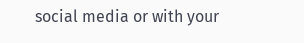social media or with your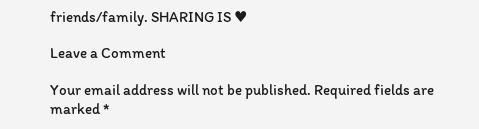friends/family. SHARING IS ♥

Leave a Comment

Your email address will not be published. Required fields are marked *